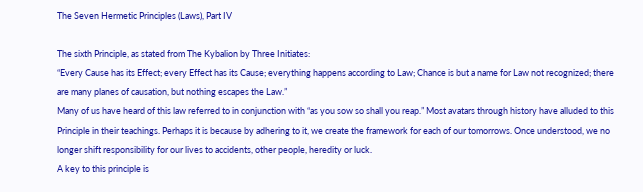The Seven Hermetic Principles (Laws), Part IV

The sixth Principle, as stated from The Kybalion by Three Initiates:
“Every Cause has its Effect; every Effect has its Cause; everything happens according to Law; Chance is but a name for Law not recognized; there are many planes of causation, but nothing escapes the Law.”
Many of us have heard of this law referred to in conjunction with “as you sow so shall you reap.” Most avatars through history have alluded to this Principle in their teachings. Perhaps it is because by adhering to it, we create the framework for each of our tomorrows. Once understood, we no longer shift responsibility for our lives to accidents, other people, heredity or luck.
A key to this principle is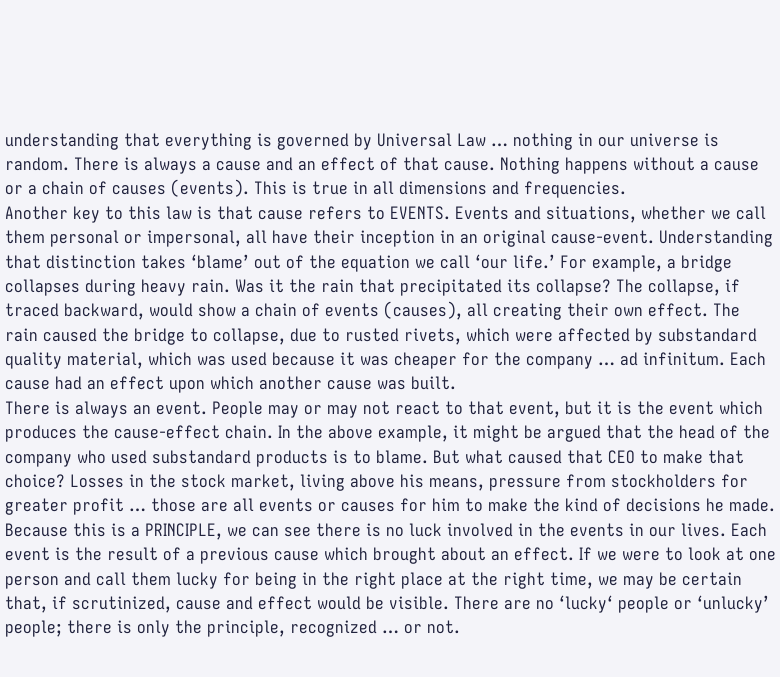understanding that everything is governed by Universal Law … nothing in our universe is random. There is always a cause and an effect of that cause. Nothing happens without a cause or a chain of causes (events). This is true in all dimensions and frequencies.
Another key to this law is that cause refers to EVENTS. Events and situations, whether we call them personal or impersonal, all have their inception in an original cause-event. Understanding that distinction takes ‘blame’ out of the equation we call ‘our life.’ For example, a bridge collapses during heavy rain. Was it the rain that precipitated its collapse? The collapse, if traced backward, would show a chain of events (causes), all creating their own effect. The rain caused the bridge to collapse, due to rusted rivets, which were affected by substandard quality material, which was used because it was cheaper for the company … ad infinitum. Each cause had an effect upon which another cause was built.
There is always an event. People may or may not react to that event, but it is the event which produces the cause-effect chain. In the above example, it might be argued that the head of the company who used substandard products is to blame. But what caused that CEO to make that choice? Losses in the stock market, living above his means, pressure from stockholders for greater profit … those are all events or causes for him to make the kind of decisions he made.
Because this is a PRINCIPLE, we can see there is no luck involved in the events in our lives. Each event is the result of a previous cause which brought about an effect. If we were to look at one person and call them lucky for being in the right place at the right time, we may be certain that, if scrutinized, cause and effect would be visible. There are no ‘lucky‘ people or ‘unlucky’ people; there is only the principle, recognized … or not.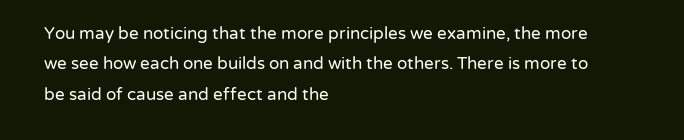You may be noticing that the more principles we examine, the more we see how each one builds on and with the others. There is more to be said of cause and effect and the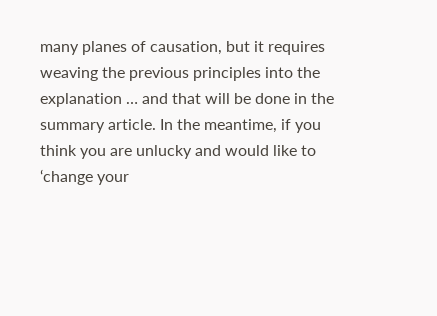many planes of causation, but it requires weaving the previous principles into the explanation … and that will be done in the summary article. In the meantime, if you think you are unlucky and would like to ‘change your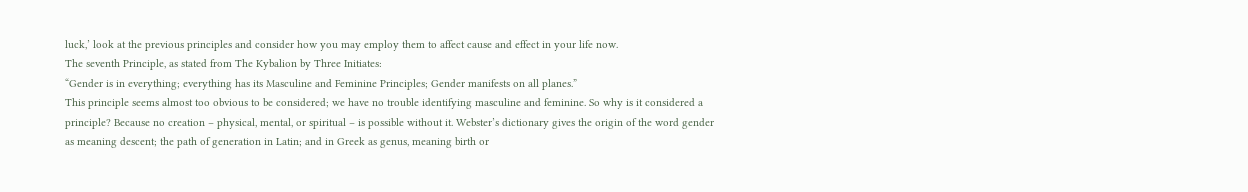luck,’ look at the previous principles and consider how you may employ them to affect cause and effect in your life now.
The seventh Principle, as stated from The Kybalion by Three Initiates:
“Gender is in everything; everything has its Masculine and Feminine Principles; Gender manifests on all planes.”
This principle seems almost too obvious to be considered; we have no trouble identifying masculine and feminine. So why is it considered a principle? Because no creation – physical, mental, or spiritual – is possible without it. Webster’s dictionary gives the origin of the word gender as meaning descent; the path of generation in Latin; and in Greek as genus, meaning birth or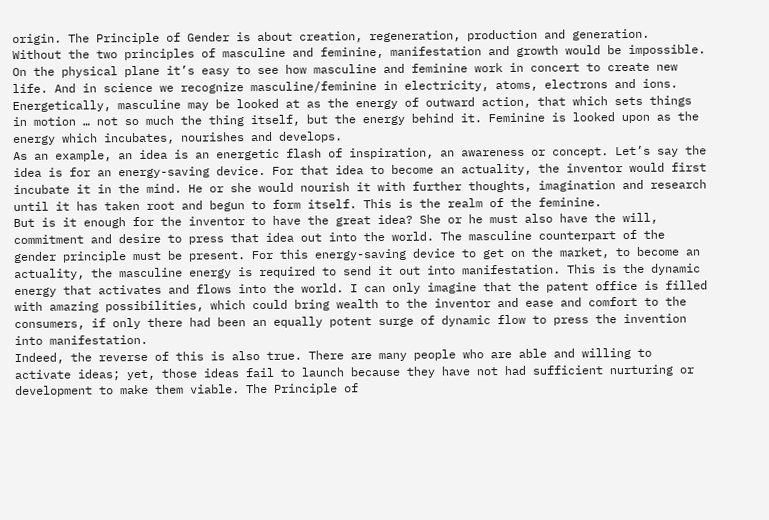origin. The Principle of Gender is about creation, regeneration, production and generation.
Without the two principles of masculine and feminine, manifestation and growth would be impossible. On the physical plane it’s easy to see how masculine and feminine work in concert to create new life. And in science we recognize masculine/feminine in electricity, atoms, electrons and ions. Energetically, masculine may be looked at as the energy of outward action, that which sets things in motion … not so much the thing itself, but the energy behind it. Feminine is looked upon as the energy which incubates, nourishes and develops.
As an example, an idea is an energetic flash of inspiration, an awareness or concept. Let’s say the idea is for an energy-saving device. For that idea to become an actuality, the inventor would first incubate it in the mind. He or she would nourish it with further thoughts, imagination and research until it has taken root and begun to form itself. This is the realm of the feminine.
But is it enough for the inventor to have the great idea? She or he must also have the will, commitment and desire to press that idea out into the world. The masculine counterpart of the gender principle must be present. For this energy-saving device to get on the market, to become an actuality, the masculine energy is required to send it out into manifestation. This is the dynamic energy that activates and flows into the world. I can only imagine that the patent office is filled with amazing possibilities, which could bring wealth to the inventor and ease and comfort to the consumers, if only there had been an equally potent surge of dynamic flow to press the invention into manifestation.
Indeed, the reverse of this is also true. There are many people who are able and willing to activate ideas; yet, those ideas fail to launch because they have not had sufficient nurturing or development to make them viable. The Principle of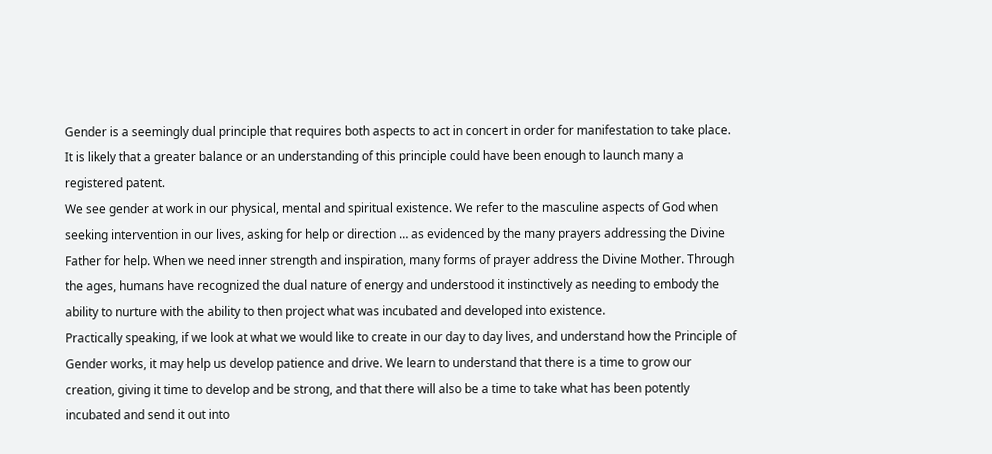Gender is a seemingly dual principle that requires both aspects to act in concert in order for manifestation to take place.   It is likely that a greater balance or an understanding of this principle could have been enough to launch many a registered patent.
We see gender at work in our physical, mental and spiritual existence. We refer to the masculine aspects of God when seeking intervention in our lives, asking for help or direction … as evidenced by the many prayers addressing the Divine Father for help. When we need inner strength and inspiration, many forms of prayer address the Divine Mother. Through the ages, humans have recognized the dual nature of energy and understood it instinctively as needing to embody the ability to nurture with the ability to then project what was incubated and developed into existence.
Practically speaking, if we look at what we would like to create in our day to day lives, and understand how the Principle of Gender works, it may help us develop patience and drive. We learn to understand that there is a time to grow our creation, giving it time to develop and be strong, and that there will also be a time to take what has been potently incubated and send it out into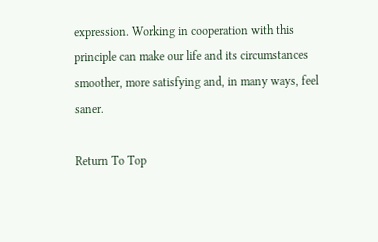expression. Working in cooperation with this principle can make our life and its circumstances smoother, more satisfying and, in many ways, feel saner.

Return To Top